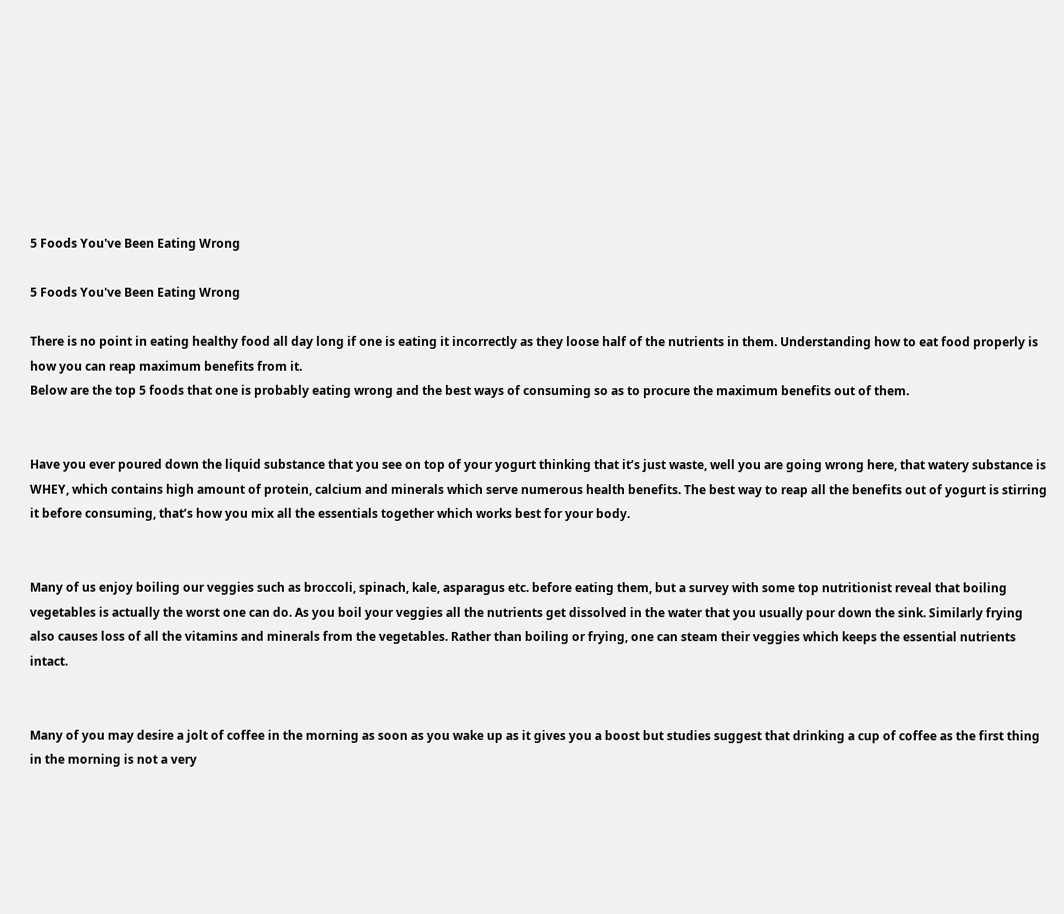5 Foods You've Been Eating Wrong

5 Foods You've Been Eating Wrong

There is no point in eating healthy food all day long if one is eating it incorrectly as they loose half of the nutrients in them. Understanding how to eat food properly is how you can reap maximum benefits from it.
Below are the top 5 foods that one is probably eating wrong and the best ways of consuming so as to procure the maximum benefits out of them.


Have you ever poured down the liquid substance that you see on top of your yogurt thinking that it’s just waste, well you are going wrong here, that watery substance is WHEY, which contains high amount of protein, calcium and minerals which serve numerous health benefits. The best way to reap all the benefits out of yogurt is stirring it before consuming, that’s how you mix all the essentials together which works best for your body.


Many of us enjoy boiling our veggies such as broccoli, spinach, kale, asparagus etc. before eating them, but a survey with some top nutritionist reveal that boiling vegetables is actually the worst one can do. As you boil your veggies all the nutrients get dissolved in the water that you usually pour down the sink. Similarly frying also causes loss of all the vitamins and minerals from the vegetables. Rather than boiling or frying, one can steam their veggies which keeps the essential nutrients intact.


Many of you may desire a jolt of coffee in the morning as soon as you wake up as it gives you a boost but studies suggest that drinking a cup of coffee as the first thing in the morning is not a very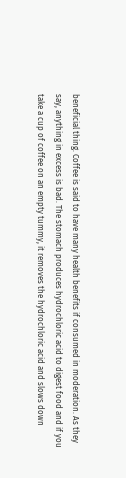beneficial thing. Coffee is said to have many health benefits if consumed in moderation. As they say, anything in excess is bad. The stomach produces hydrochloric acid to digest food and if you take a cup of coffee on an empty tummy, it removes the hydrochloric acid and slows down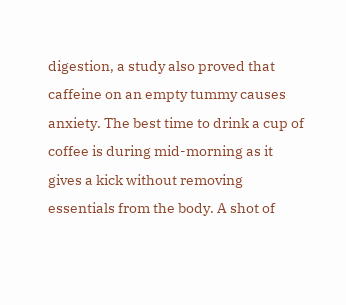digestion, a study also proved that caffeine on an empty tummy causes anxiety. The best time to drink a cup of coffee is during mid-morning as it gives a kick without removing essentials from the body. A shot of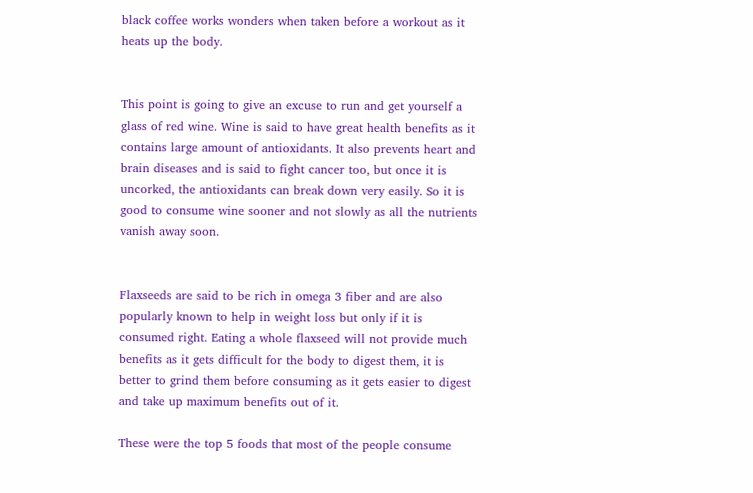black coffee works wonders when taken before a workout as it heats up the body.


This point is going to give an excuse to run and get yourself a glass of red wine. Wine is said to have great health benefits as it contains large amount of antioxidants. It also prevents heart and brain diseases and is said to fight cancer too, but once it is uncorked, the antioxidants can break down very easily. So it is good to consume wine sooner and not slowly as all the nutrients vanish away soon.


Flaxseeds are said to be rich in omega 3 fiber and are also popularly known to help in weight loss but only if it is consumed right. Eating a whole flaxseed will not provide much benefits as it gets difficult for the body to digest them, it is better to grind them before consuming as it gets easier to digest and take up maximum benefits out of it.

These were the top 5 foods that most of the people consume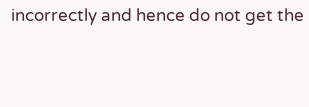incorrectly and hence do not get the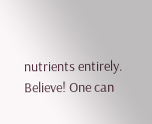nutrients entirely. Believe! One can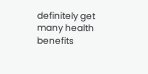definitely get many health benefits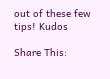out of these few tips! Kudos

Share This: